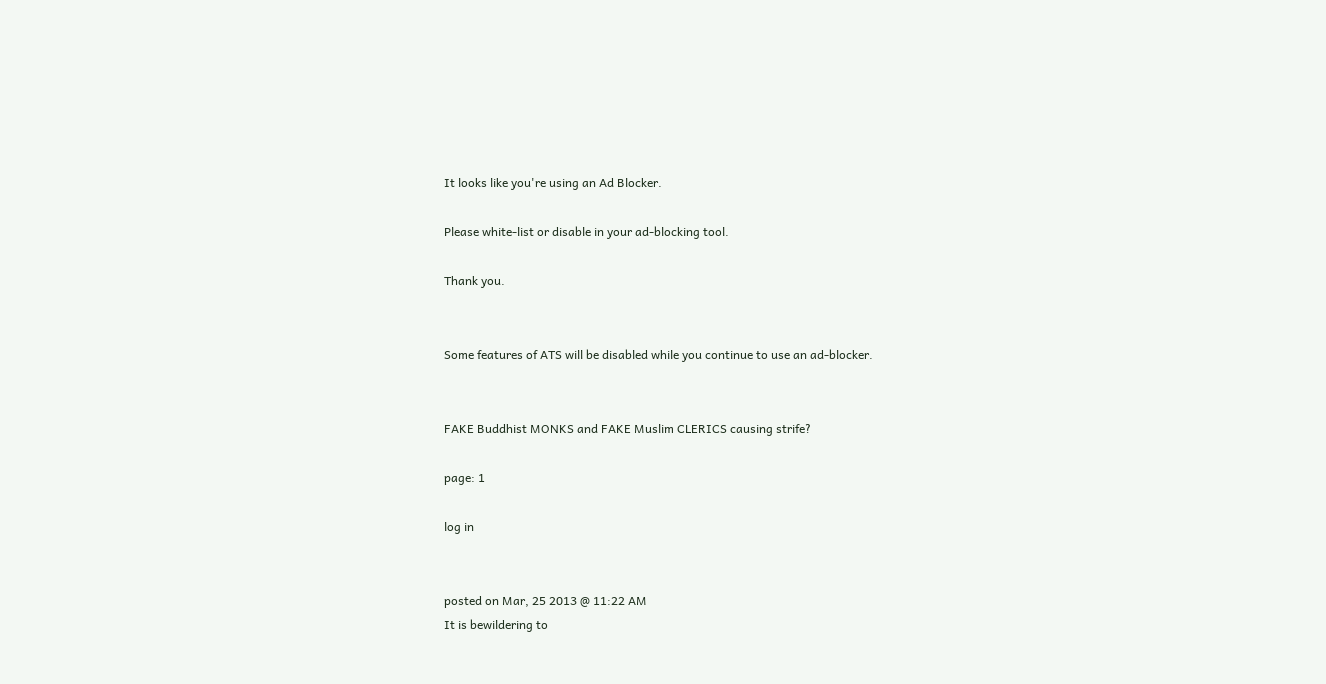It looks like you're using an Ad Blocker.

Please white-list or disable in your ad-blocking tool.

Thank you.


Some features of ATS will be disabled while you continue to use an ad-blocker.


FAKE Buddhist MONKS and FAKE Muslim CLERICS causing strife?

page: 1

log in


posted on Mar, 25 2013 @ 11:22 AM
It is bewildering to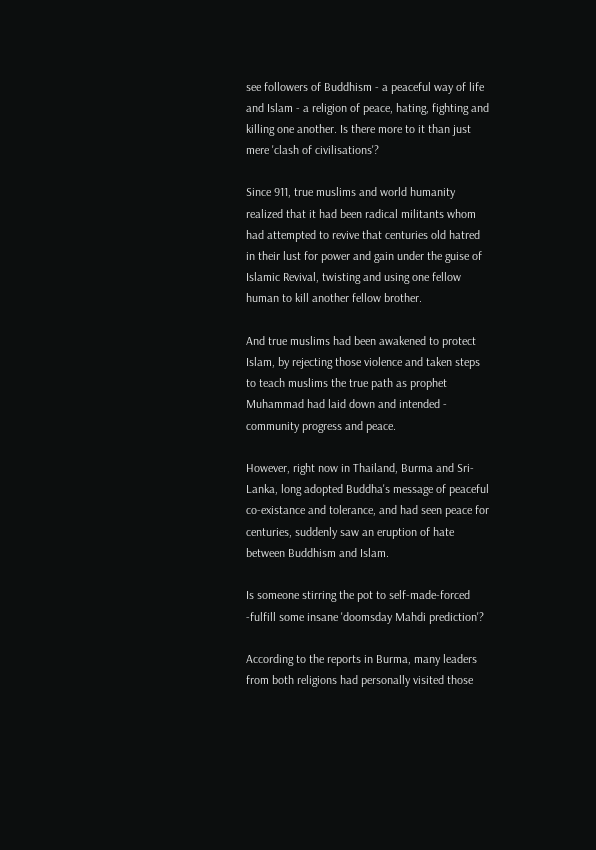see followers of Buddhism - a peaceful way of life and Islam - a religion of peace, hating, fighting and killing one another. Is there more to it than just mere 'clash of civilisations'?

Since 911, true muslims and world humanity realized that it had been radical militants whom had attempted to revive that centuries old hatred in their lust for power and gain under the guise of Islamic Revival, twisting and using one fellow human to kill another fellow brother.

And true muslims had been awakened to protect Islam, by rejecting those violence and taken steps to teach muslims the true path as prophet Muhammad had laid down and intended - community progress and peace.

However, right now in Thailand, Burma and Sri-Lanka, long adopted Buddha's message of peaceful co-existance and tolerance, and had seen peace for centuries, suddenly saw an eruption of hate between Buddhism and Islam.

Is someone stirring the pot to self-made-forced -fulfill some insane 'doomsday Mahdi prediction'?

According to the reports in Burma, many leaders from both religions had personally visited those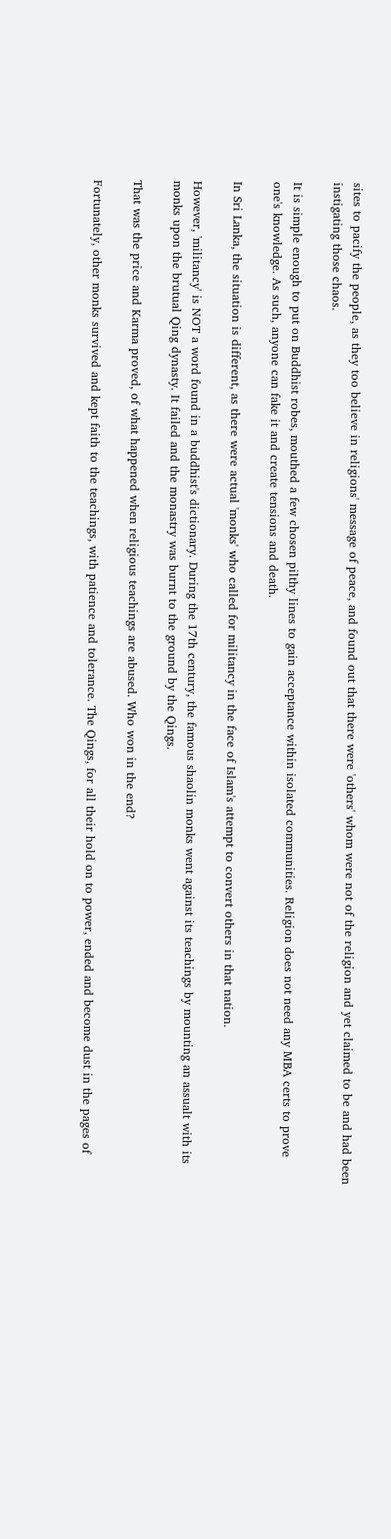sites to pacify the people, as they too believe in religions' message of peace, and found out that there were 'others' whom were not of the religion and yet claimed to be and had been instigating those chaos.

It is simple enough to put on Buddhist robes, mouthed a few chosen pilthy lines to gain acceptance within isolated communities. Religion does not need any MBA certs to prove one's knowledge. As such, anyone can fake it and create tensions and death.

In Sri Lanka, the situation is different, as there were actual 'monks' who called for militancy in the face of Islam's attempt to convert others in that nation.

However, 'militancy' is NOT a word found in a buddhist's dictionary. During the 17th century, the famous shaolin monks went against its teachings by mounting an assualt with its monks upon the brutual Qing dynasty. It failed and the monastry was burnt to the ground by the Qings.

That was the price and Karma proved, of what happened when religious teachings are abused. Who won in the end?

Fortunately, other monks survived and kept faith to the teachings, with patience and tolerance. The Qings, for all their hold on to power, ended and become dust in the pages of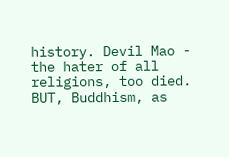history. Devil Mao - the hater of all religions, too died. BUT, Buddhism, as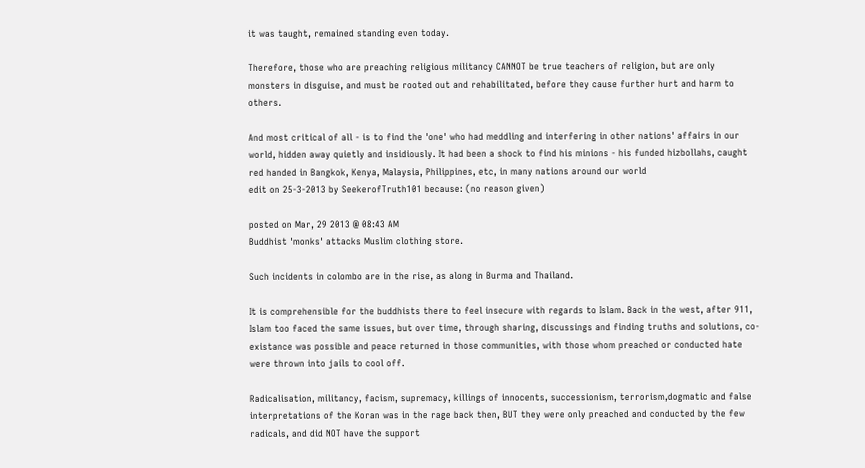it was taught, remained standing even today.

Therefore, those who are preaching religious militancy CANNOT be true teachers of religion, but are only monsters in disguise, and must be rooted out and rehabilitated, before they cause further hurt and harm to others.

And most critical of all - is to find the 'one' who had meddling and interfering in other nations' affairs in our world, hidden away quietly and insidiously. It had been a shock to find his minions - his funded hizbollahs, caught red handed in Bangkok, Kenya, Malaysia, Philippines, etc, in many nations around our world
edit on 25-3-2013 by SeekerofTruth101 because: (no reason given)

posted on Mar, 29 2013 @ 08:43 AM
Buddhist 'monks' attacks Muslim clothing store.

Such incidents in colombo are in the rise, as along in Burma and Thailand.

It is comprehensible for the buddhists there to feel insecure with regards to Islam. Back in the west, after 911, Islam too faced the same issues, but over time, through sharing, discussings and finding truths and solutions, co-existance was possible and peace returned in those communities, with those whom preached or conducted hate were thrown into jails to cool off.

Radicalisation, militancy, facism, supremacy, killings of innocents, successionism, terrorism,dogmatic and false interpretations of the Koran was in the rage back then, BUT they were only preached and conducted by the few radicals, and did NOT have the support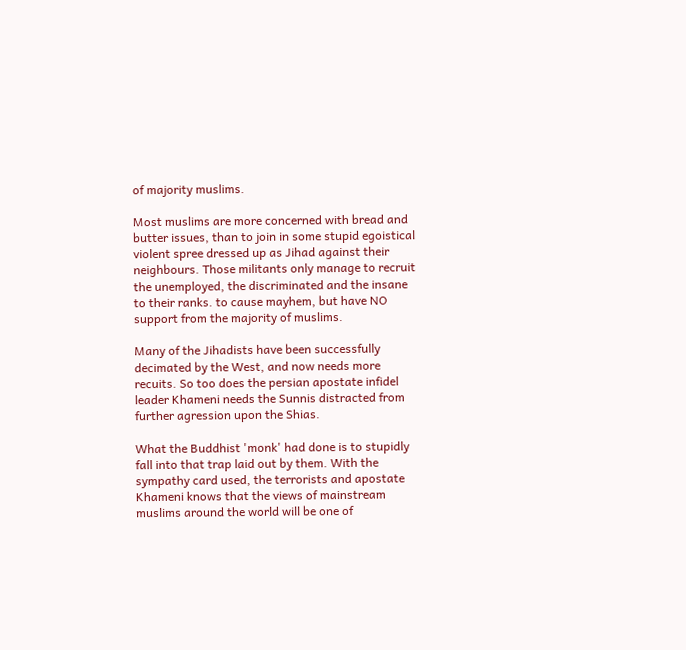of majority muslims.

Most muslims are more concerned with bread and butter issues, than to join in some stupid egoistical violent spree dressed up as Jihad against their neighbours. Those militants only manage to recruit the unemployed, the discriminated and the insane to their ranks. to cause mayhem, but have NO support from the majority of muslims.

Many of the Jihadists have been successfully decimated by the West, and now needs more recuits. So too does the persian apostate infidel leader Khameni needs the Sunnis distracted from further agression upon the Shias.

What the Buddhist 'monk' had done is to stupidly fall into that trap laid out by them. With the sympathy card used, the terrorists and apostate Khameni knows that the views of mainstream muslims around the world will be one of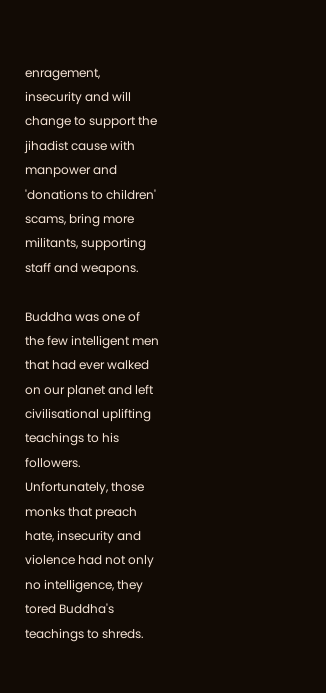enragement, insecurity and will change to support the jihadist cause with manpower and 'donations to children' scams, bring more militants, supporting staff and weapons.

Buddha was one of the few intelligent men that had ever walked on our planet and left civilisational uplifting teachings to his followers. Unfortunately, those monks that preach hate, insecurity and violence had not only no intelligence, they tored Buddha's teachings to shreds.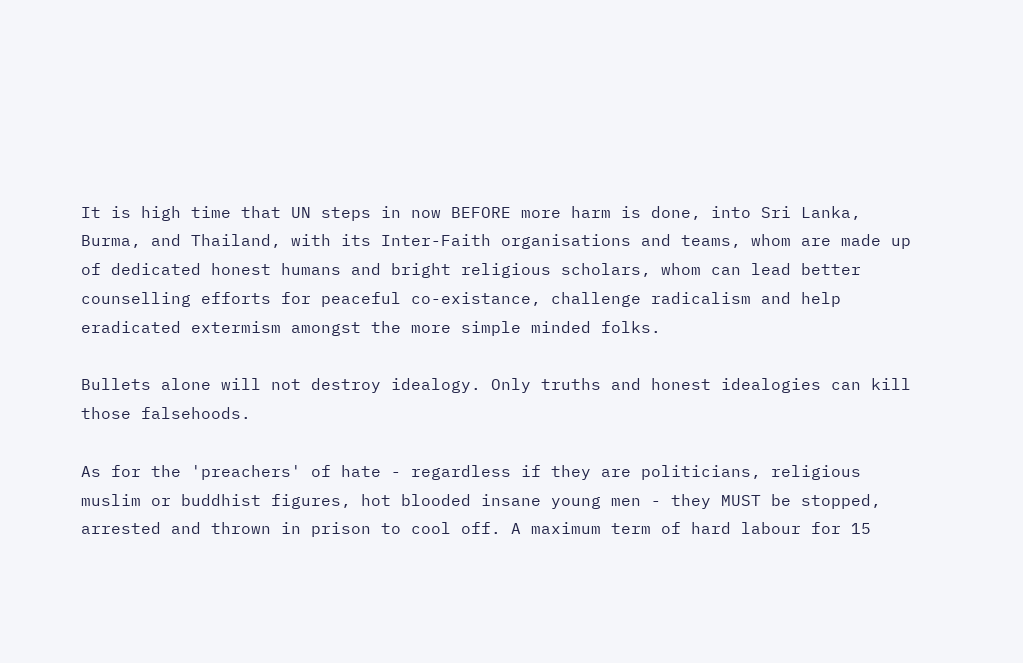It is high time that UN steps in now BEFORE more harm is done, into Sri Lanka, Burma, and Thailand, with its Inter-Faith organisations and teams, whom are made up of dedicated honest humans and bright religious scholars, whom can lead better counselling efforts for peaceful co-existance, challenge radicalism and help eradicated extermism amongst the more simple minded folks.

Bullets alone will not destroy idealogy. Only truths and honest idealogies can kill those falsehoods.

As for the 'preachers' of hate - regardless if they are politicians, religious muslim or buddhist figures, hot blooded insane young men - they MUST be stopped, arrested and thrown in prison to cool off. A maximum term of hard labour for 15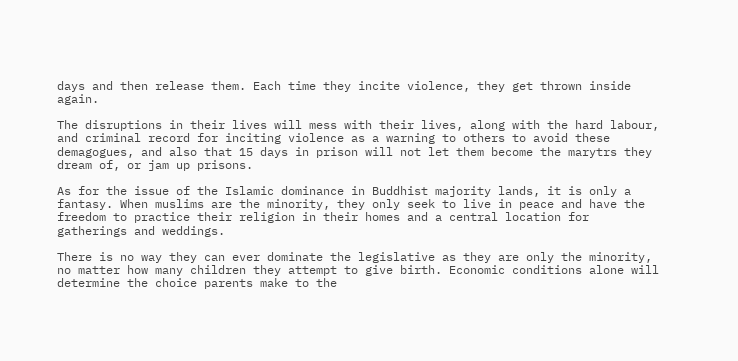days and then release them. Each time they incite violence, they get thrown inside again.

The disruptions in their lives will mess with their lives, along with the hard labour, and criminal record for inciting violence as a warning to others to avoid these demagogues, and also that 15 days in prison will not let them become the marytrs they dream of, or jam up prisons.

As for the issue of the Islamic dominance in Buddhist majority lands, it is only a fantasy. When muslims are the minority, they only seek to live in peace and have the freedom to practice their religion in their homes and a central location for gatherings and weddings.

There is no way they can ever dominate the legislative as they are only the minority, no matter how many children they attempt to give birth. Economic conditions alone will determine the choice parents make to the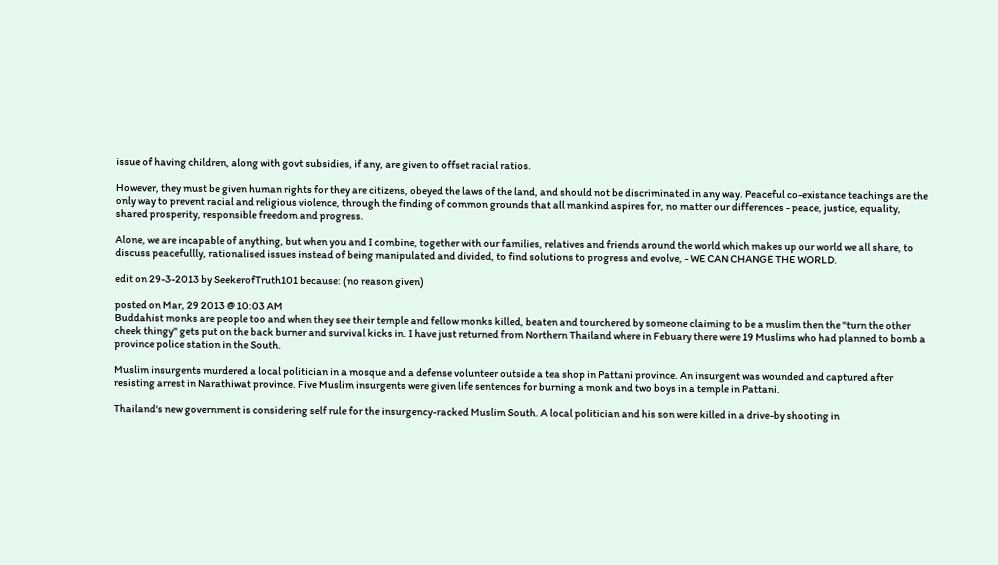issue of having children, along with govt subsidies, if any, are given to offset racial ratios.

However, they must be given human rights for they are citizens, obeyed the laws of the land, and should not be discriminated in any way. Peaceful co-existance teachings are the only way to prevent racial and religious violence, through the finding of common grounds that all mankind aspires for, no matter our differences - peace, justice, equality, shared prosperity, responsible freedom and progress.

Alone, we are incapable of anything, but when you and I combine, together with our families, relatives and friends around the world which makes up our world we all share, to discuss peacefullly, rationalised issues instead of being manipulated and divided, to find solutions to progress and evolve, - WE CAN CHANGE THE WORLD.

edit on 29-3-2013 by SeekerofTruth101 because: (no reason given)

posted on Mar, 29 2013 @ 10:03 AM
Buddahist monks are people too and when they see their temple and fellow monks killed, beaten and tourchered by someone claiming to be a muslim then the "turn the other cheek thingy" gets put on the back burner and survival kicks in. I have just returned from Northern Thailand where in Febuary there were 19 Muslims who had planned to bomb a province police station in the South.

Muslim insurgents murdered a local politician in a mosque and a defense volunteer outside a tea shop in Pattani province. An insurgent was wounded and captured after resisting arrest in Narathiwat province. Five Muslim insurgents were given life sentences for burning a monk and two boys in a temple in Pattani.

Thailand's new government is considering self rule for the insurgency-racked Muslim South. A local politician and his son were killed in a drive-by shooting in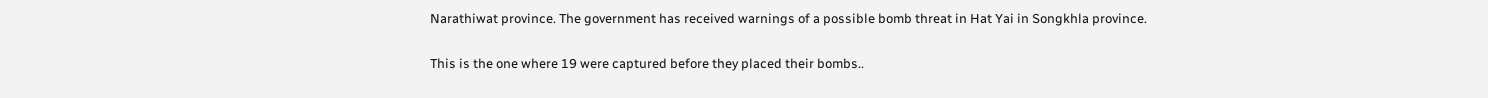Narathiwat province. The government has received warnings of a possible bomb threat in Hat Yai in Songkhla province.

This is the one where 19 were captured before they placed their bombs..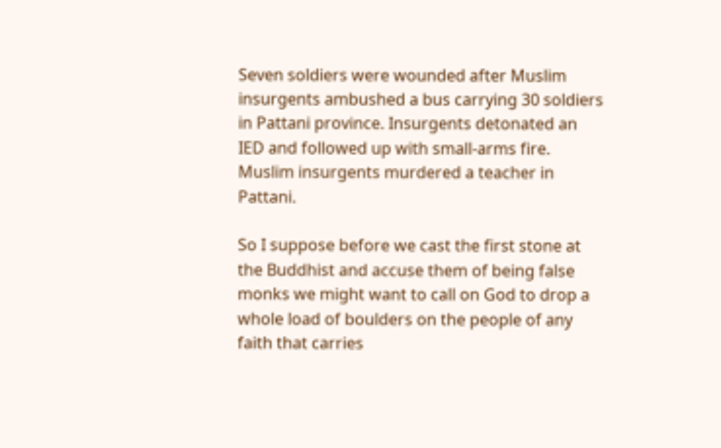Seven soldiers were wounded after Muslim insurgents ambushed a bus carrying 30 soldiers in Pattani province. Insurgents detonated an IED and followed up with small-arms fire. Muslim insurgents murdered a teacher in Pattani.

So I suppose before we cast the first stone at the Buddhist and accuse them of being false monks we might want to call on God to drop a whole load of boulders on the people of any faith that carries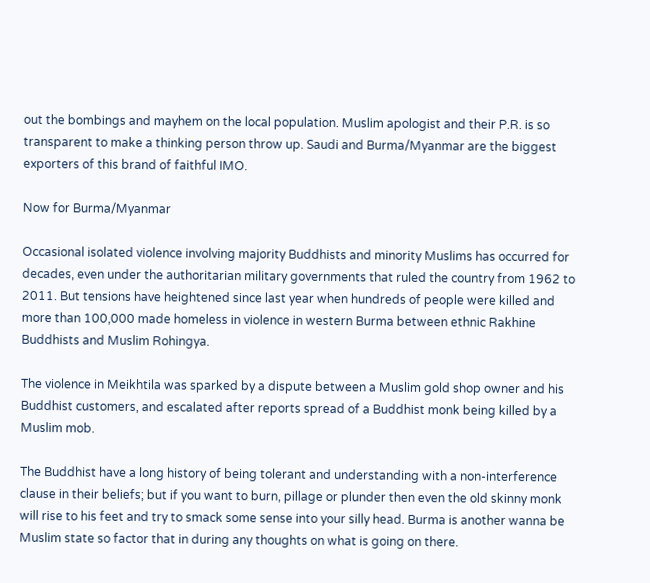out the bombings and mayhem on the local population. Muslim apologist and their P.R. is so transparent to make a thinking person throw up. Saudi and Burma/Myanmar are the biggest exporters of this brand of faithful IMO.

Now for Burma/Myanmar

Occasional isolated violence involving majority Buddhists and minority Muslims has occurred for decades, even under the authoritarian military governments that ruled the country from 1962 to 2011. But tensions have heightened since last year when hundreds of people were killed and more than 100,000 made homeless in violence in western Burma between ethnic Rakhine Buddhists and Muslim Rohingya.

The violence in Meikhtila was sparked by a dispute between a Muslim gold shop owner and his Buddhist customers, and escalated after reports spread of a Buddhist monk being killed by a Muslim mob.

The Buddhist have a long history of being tolerant and understanding with a non-interference clause in their beliefs; but if you want to burn, pillage or plunder then even the old skinny monk will rise to his feet and try to smack some sense into your silly head. Burma is another wanna be Muslim state so factor that in during any thoughts on what is going on there.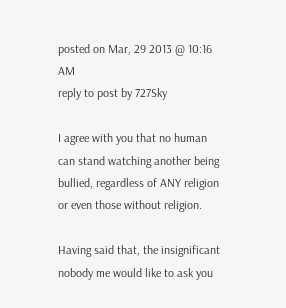posted on Mar, 29 2013 @ 10:16 AM
reply to post by 727Sky

I agree with you that no human can stand watching another being bullied, regardless of ANY religion or even those without religion.

Having said that, the insignificant nobody me would like to ask you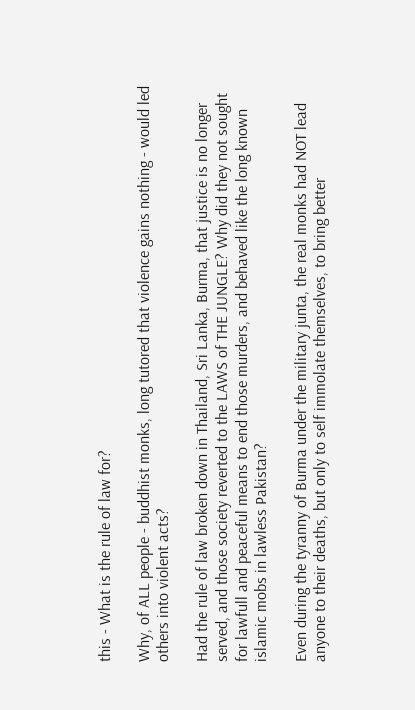this - What is the rule of law for?

Why, of ALL people - buddhist monks, long tutored that violence gains nothing - would led others into violent acts?

Had the rule of law broken down in Thailand, Sri Lanka, Burma, that justice is no longer served, and those society reverted to the LAWS of THE JUNGLE? Why did they not sought for lawfull and peaceful means to end those murders, and behaved like the long known islamic mobs in lawless Pakistan?

Even during the tyranny of Burma under the military junta, the real monks had NOT lead anyone to their deaths, but only to self immolate themselves, to bring better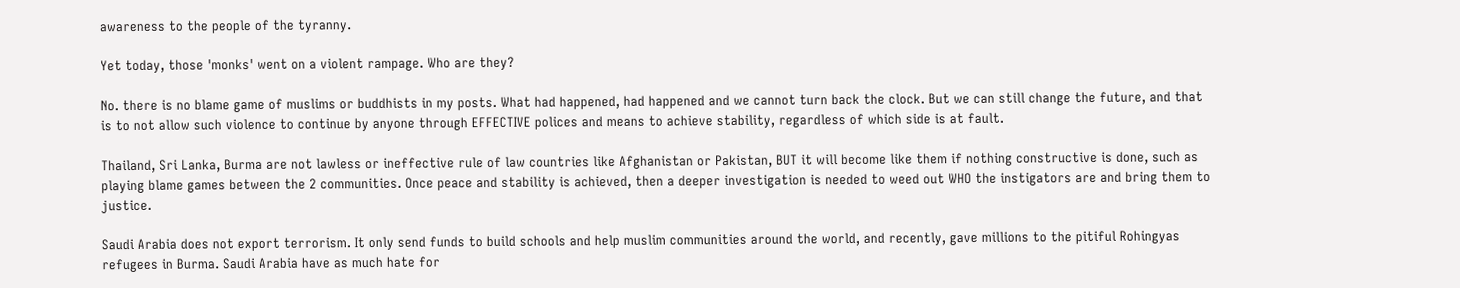awareness to the people of the tyranny.

Yet today, those 'monks' went on a violent rampage. Who are they?

No. there is no blame game of muslims or buddhists in my posts. What had happened, had happened and we cannot turn back the clock. But we can still change the future, and that is to not allow such violence to continue by anyone through EFFECTIVE polices and means to achieve stability, regardless of which side is at fault.

Thailand, Sri Lanka, Burma are not lawless or ineffective rule of law countries like Afghanistan or Pakistan, BUT it will become like them if nothing constructive is done, such as playing blame games between the 2 communities. Once peace and stability is achieved, then a deeper investigation is needed to weed out WHO the instigators are and bring them to justice.

Saudi Arabia does not export terrorism. It only send funds to build schools and help muslim communities around the world, and recently, gave millions to the pitiful Rohingyas refugees in Burma. Saudi Arabia have as much hate for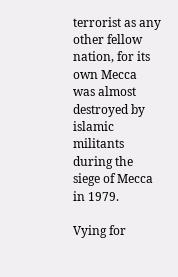terrorist as any other fellow nation, for its own Mecca was almost destroyed by islamic militants during the siege of Mecca in 1979.

Vying for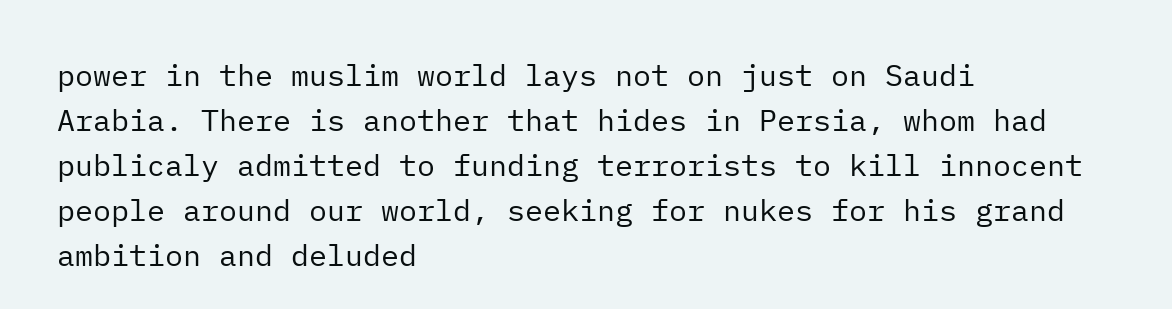power in the muslim world lays not on just on Saudi Arabia. There is another that hides in Persia, whom had publicaly admitted to funding terrorists to kill innocent people around our world, seeking for nukes for his grand ambition and deluded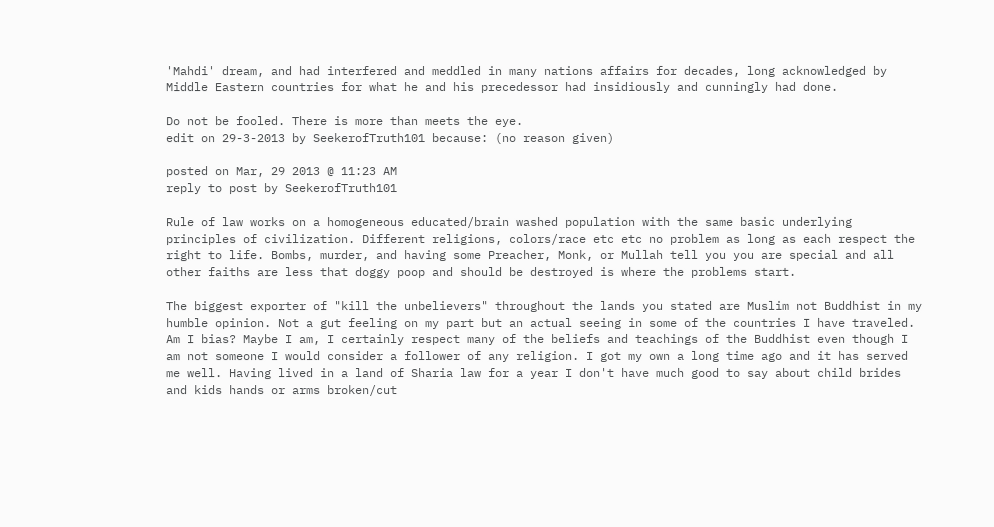'Mahdi' dream, and had interfered and meddled in many nations affairs for decades, long acknowledged by Middle Eastern countries for what he and his precedessor had insidiously and cunningly had done.

Do not be fooled. There is more than meets the eye.
edit on 29-3-2013 by SeekerofTruth101 because: (no reason given)

posted on Mar, 29 2013 @ 11:23 AM
reply to post by SeekerofTruth101

Rule of law works on a homogeneous educated/brain washed population with the same basic underlying principles of civilization. Different religions, colors/race etc etc no problem as long as each respect the right to life. Bombs, murder, and having some Preacher, Monk, or Mullah tell you you are special and all other faiths are less that doggy poop and should be destroyed is where the problems start.

The biggest exporter of "kill the unbelievers" throughout the lands you stated are Muslim not Buddhist in my humble opinion. Not a gut feeling on my part but an actual seeing in some of the countries I have traveled. Am I bias? Maybe I am, I certainly respect many of the beliefs and teachings of the Buddhist even though I am not someone I would consider a follower of any religion. I got my own a long time ago and it has served me well. Having lived in a land of Sharia law for a year I don't have much good to say about child brides and kids hands or arms broken/cut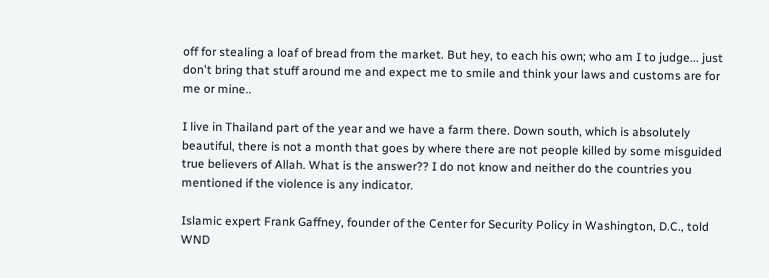off for stealing a loaf of bread from the market. But hey, to each his own; who am I to judge... just don't bring that stuff around me and expect me to smile and think your laws and customs are for me or mine..

I live in Thailand part of the year and we have a farm there. Down south, which is absolutely beautiful, there is not a month that goes by where there are not people killed by some misguided true believers of Allah. What is the answer?? I do not know and neither do the countries you mentioned if the violence is any indicator.

Islamic expert Frank Gaffney, founder of the Center for Security Policy in Washington, D.C., told WND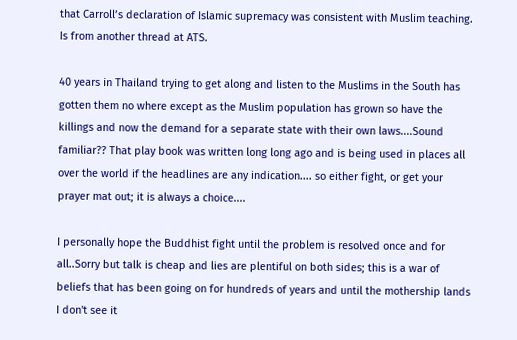that Carroll’s declaration of Islamic supremacy was consistent with Muslim teaching.
Is from another thread at ATS.

40 years in Thailand trying to get along and listen to the Muslims in the South has gotten them no where except as the Muslim population has grown so have the killings and now the demand for a separate state with their own laws....Sound familiar?? That play book was written long long ago and is being used in places all over the world if the headlines are any indication.... so either fight, or get your prayer mat out; it is always a choice....

I personally hope the Buddhist fight until the problem is resolved once and for all..Sorry but talk is cheap and lies are plentiful on both sides; this is a war of beliefs that has been going on for hundreds of years and until the mothership lands I don't see it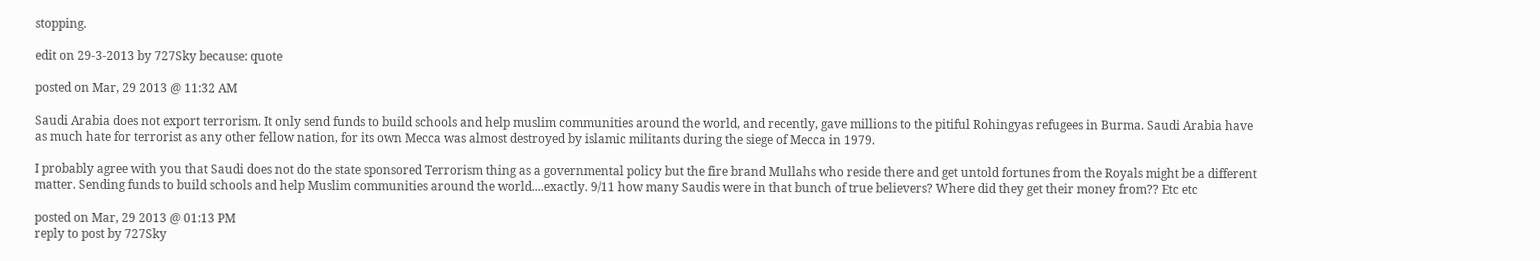stopping.

edit on 29-3-2013 by 727Sky because: quote

posted on Mar, 29 2013 @ 11:32 AM

Saudi Arabia does not export terrorism. It only send funds to build schools and help muslim communities around the world, and recently, gave millions to the pitiful Rohingyas refugees in Burma. Saudi Arabia have as much hate for terrorist as any other fellow nation, for its own Mecca was almost destroyed by islamic militants during the siege of Mecca in 1979.

I probably agree with you that Saudi does not do the state sponsored Terrorism thing as a governmental policy but the fire brand Mullahs who reside there and get untold fortunes from the Royals might be a different matter. Sending funds to build schools and help Muslim communities around the world....exactly. 9/11 how many Saudis were in that bunch of true believers? Where did they get their money from?? Etc etc

posted on Mar, 29 2013 @ 01:13 PM
reply to post by 727Sky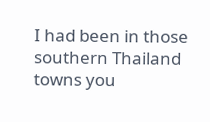I had been in those southern Thailand towns you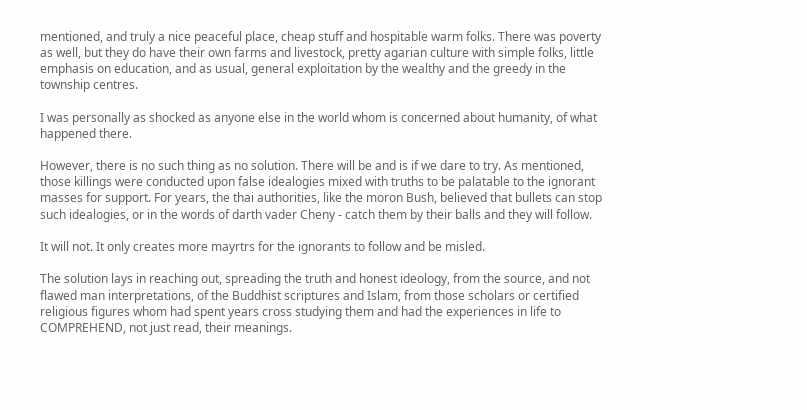mentioned, and truly a nice peaceful place, cheap stuff and hospitable warm folks. There was poverty as well, but they do have their own farms and livestock, pretty agarian culture with simple folks, little emphasis on education, and as usual, general exploitation by the wealthy and the greedy in the township centres.

I was personally as shocked as anyone else in the world whom is concerned about humanity, of what happened there.

However, there is no such thing as no solution. There will be and is if we dare to try. As mentioned, those killings were conducted upon false idealogies mixed with truths to be palatable to the ignorant masses for support. For years, the thai authorities, like the moron Bush, believed that bullets can stop such idealogies, or in the words of darth vader Cheny - catch them by their balls and they will follow.

It will not. It only creates more mayrtrs for the ignorants to follow and be misled.

The solution lays in reaching out, spreading the truth and honest ideology, from the source, and not flawed man interpretations, of the Buddhist scriptures and Islam, from those scholars or certified religious figures whom had spent years cross studying them and had the experiences in life to COMPREHEND, not just read, their meanings.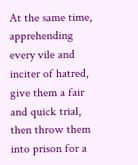At the same time, apprehending every vile and inciter of hatred, give them a fair and quick trial, then throw them into prison for a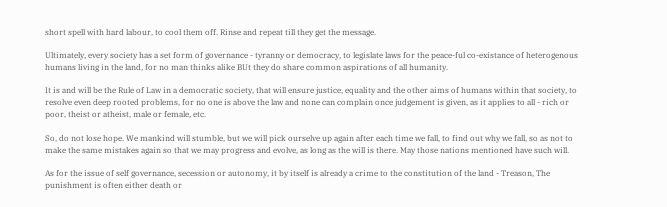short spell with hard labour, to cool them off. Rinse and repeat till they get the message.

Ultimately, every society has a set form of governance - tyranny or democracy, to legislate laws for the peace-ful co-existance of heterogenous humans living in the land, for no man thinks alike BUt they do share common aspirations of all humanity.

It is and will be the Rule of Law in a democratic society, that will ensure justice, equality and the other aims of humans within that society, to resolve even deep rooted problems, for no one is above the law and none can complain once judgement is given, as it applies to all - rich or poor, theist or atheist, male or female, etc.

So, do not lose hope. We mankind will stumble, but we will pick ourselve up again after each time we fall, to find out why we fall, so as not to make the same mistakes again so that we may progress and evolve, as long as the will is there. May those nations mentioned have such will.

As for the issue of self governance, secession or autonomy, it by itself is already a crime to the constitution of the land - Treason, The punishment is often either death or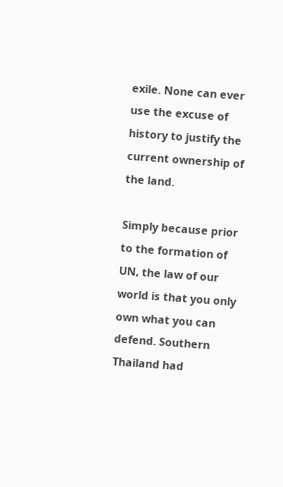exile. None can ever use the excuse of history to justify the current ownership of the land.

Simply because prior to the formation of UN, the law of our world is that you only own what you can defend. Southern Thailand had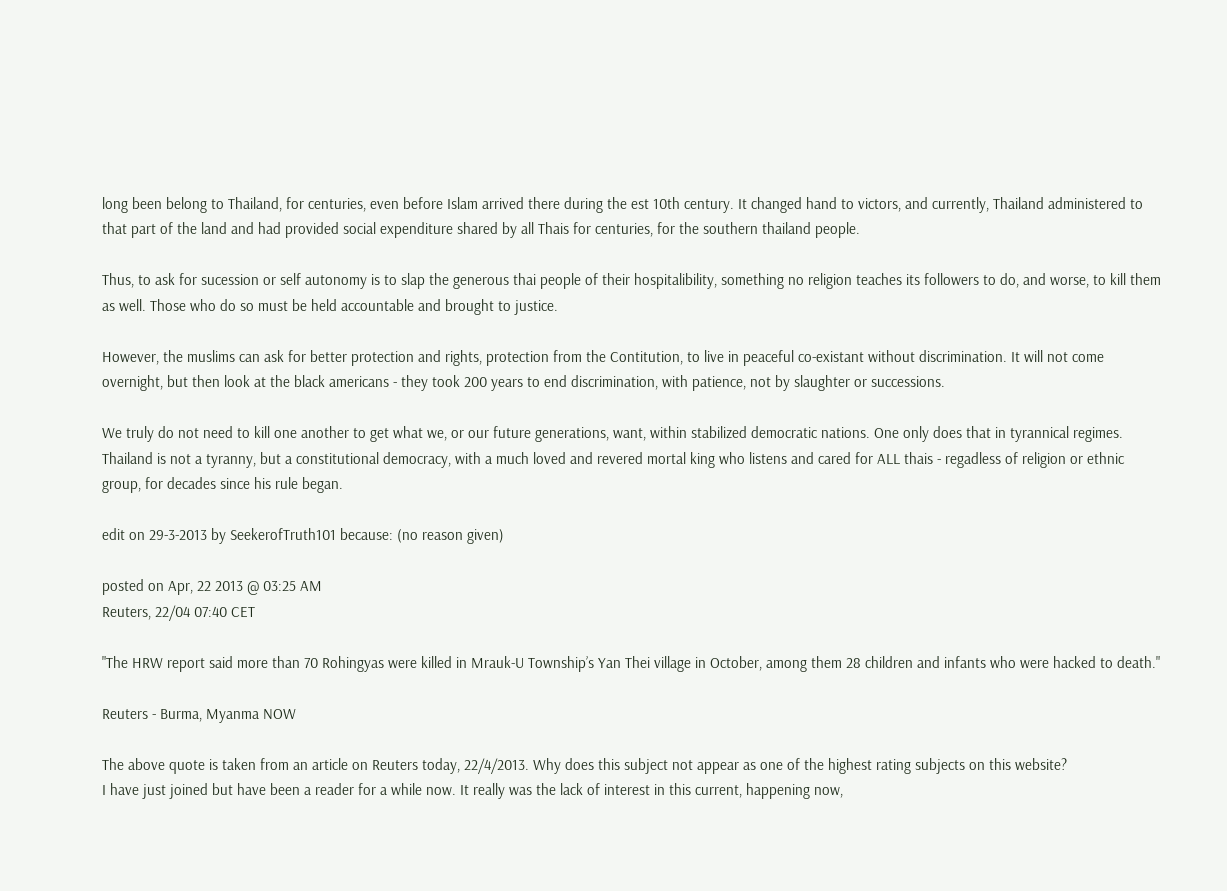long been belong to Thailand, for centuries, even before Islam arrived there during the est 10th century. It changed hand to victors, and currently, Thailand administered to that part of the land and had provided social expenditure shared by all Thais for centuries, for the southern thailand people.

Thus, to ask for sucession or self autonomy is to slap the generous thai people of their hospitalibility, something no religion teaches its followers to do, and worse, to kill them as well. Those who do so must be held accountable and brought to justice.

However, the muslims can ask for better protection and rights, protection from the Contitution, to live in peaceful co-existant without discrimination. It will not come overnight, but then look at the black americans - they took 200 years to end discrimination, with patience, not by slaughter or successions.

We truly do not need to kill one another to get what we, or our future generations, want, within stabilized democratic nations. One only does that in tyrannical regimes. Thailand is not a tyranny, but a constitutional democracy, with a much loved and revered mortal king who listens and cared for ALL thais - regadless of religion or ethnic group, for decades since his rule began.

edit on 29-3-2013 by SeekerofTruth101 because: (no reason given)

posted on Apr, 22 2013 @ 03:25 AM
Reuters, 22/04 07:40 CET

"The HRW report said more than 70 Rohingyas were killed in Mrauk-U Township’s Yan Thei village in October, among them 28 children and infants who were hacked to death."

Reuters - Burma, Myanma NOW

The above quote is taken from an article on Reuters today, 22/4/2013. Why does this subject not appear as one of the highest rating subjects on this website?
I have just joined but have been a reader for a while now. It really was the lack of interest in this current, happening now,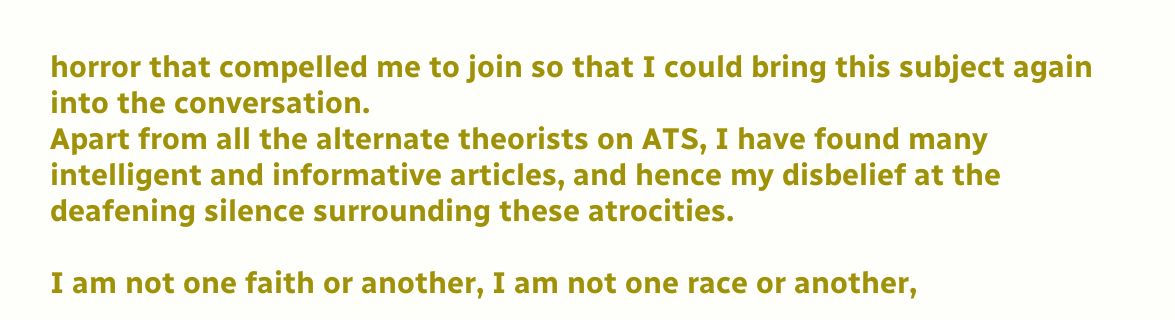horror that compelled me to join so that I could bring this subject again into the conversation.
Apart from all the alternate theorists on ATS, I have found many intelligent and informative articles, and hence my disbelief at the deafening silence surrounding these atrocities.

I am not one faith or another, I am not one race or another,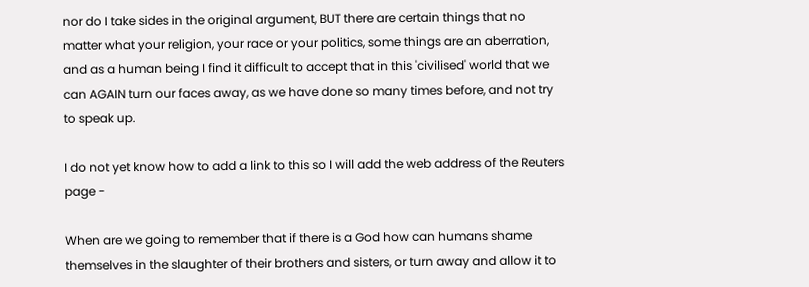nor do I take sides in the original argument, BUT there are certain things that no matter what your religion, your race or your politics, some things are an aberration, and as a human being I find it difficult to accept that in this 'civilised' world that we can AGAIN turn our faces away, as we have done so many times before, and not try to speak up.

I do not yet know how to add a link to this so I will add the web address of the Reuters page -

When are we going to remember that if there is a God how can humans shame themselves in the slaughter of their brothers and sisters, or turn away and allow it to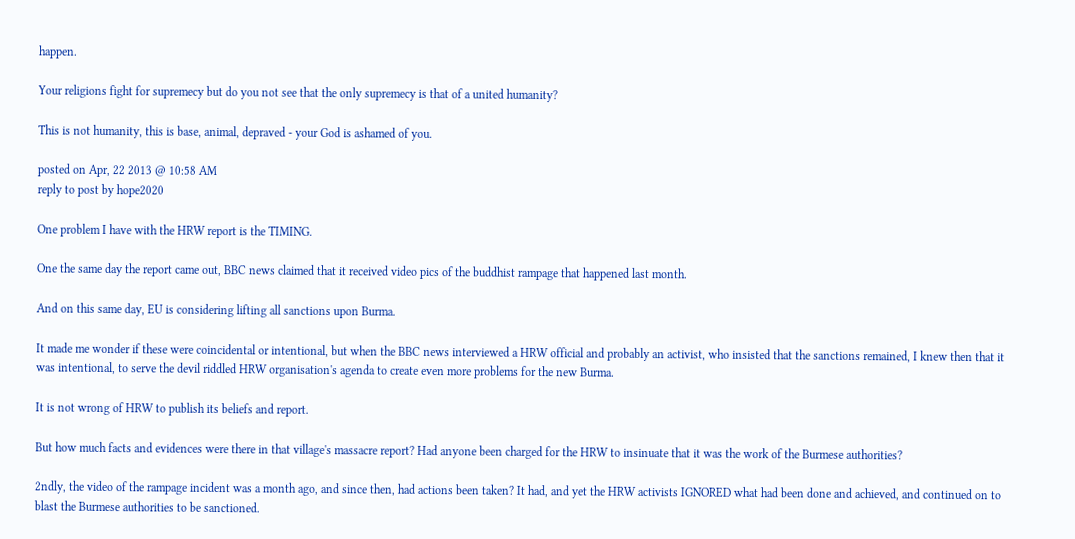happen.

Your religions fight for supremecy but do you not see that the only supremecy is that of a united humanity?

This is not humanity, this is base, animal, depraved - your God is ashamed of you.

posted on Apr, 22 2013 @ 10:58 AM
reply to post by hope2020

One problem I have with the HRW report is the TIMING.

One the same day the report came out, BBC news claimed that it received video pics of the buddhist rampage that happened last month.

And on this same day, EU is considering lifting all sanctions upon Burma.

It made me wonder if these were coincidental or intentional, but when the BBC news interviewed a HRW official and probably an activist, who insisted that the sanctions remained, I knew then that it was intentional, to serve the devil riddled HRW organisation's agenda to create even more problems for the new Burma.

It is not wrong of HRW to publish its beliefs and report.

But how much facts and evidences were there in that village's massacre report? Had anyone been charged for the HRW to insinuate that it was the work of the Burmese authorities?

2ndly, the video of the rampage incident was a month ago, and since then, had actions been taken? It had, and yet the HRW activists IGNORED what had been done and achieved, and continued on to blast the Burmese authorities to be sanctioned.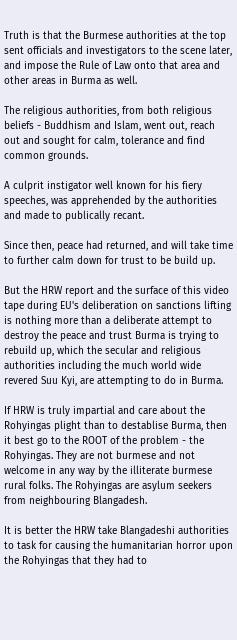Truth is that the Burmese authorities at the top sent officials and investigators to the scene later, and impose the Rule of Law onto that area and other areas in Burma as well.

The religious authorities, from both religious beliefs - Buddhism and Islam, went out, reach out and sought for calm, tolerance and find common grounds.

A culprit instigator well known for his fiery speeches, was apprehended by the authorities and made to publically recant.

Since then, peace had returned, and will take time to further calm down for trust to be build up.

But the HRW report and the surface of this video tape during EU's deliberation on sanctions lifting is nothing more than a deliberate attempt to destroy the peace and trust Burma is trying to rebuild up, which the secular and religious authorities including the much world wide revered Suu Kyi, are attempting to do in Burma.

If HRW is truly impartial and care about the Rohyingas plight than to destablise Burma, then it best go to the ROOT of the problem - the Rohyingas. They are not burmese and not welcome in any way by the illiterate burmese rural folks. The Rohyingas are asylum seekers from neighbouring Blangadesh.

It is better the HRW take Blangadeshi authorities to task for causing the humanitarian horror upon the Rohyingas that they had to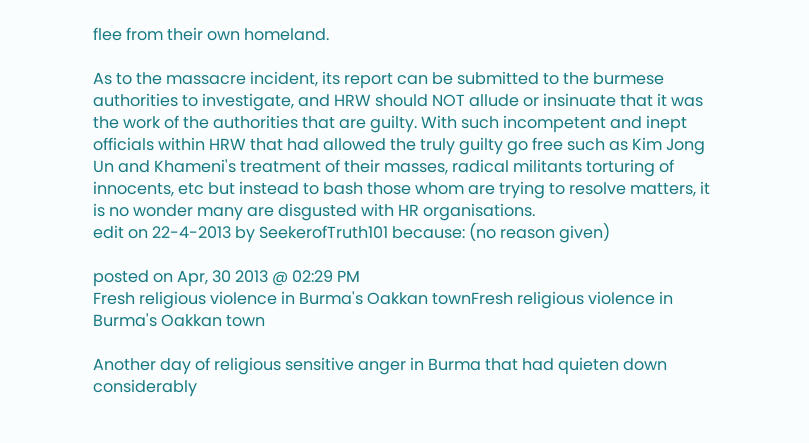flee from their own homeland.

As to the massacre incident, its report can be submitted to the burmese authorities to investigate, and HRW should NOT allude or insinuate that it was the work of the authorities that are guilty. With such incompetent and inept officials within HRW that had allowed the truly guilty go free such as Kim Jong Un and Khameni's treatment of their masses, radical militants torturing of innocents, etc but instead to bash those whom are trying to resolve matters, it is no wonder many are disgusted with HR organisations.
edit on 22-4-2013 by SeekerofTruth101 because: (no reason given)

posted on Apr, 30 2013 @ 02:29 PM
Fresh religious violence in Burma's Oakkan townFresh religious violence in Burma's Oakkan town

Another day of religious sensitive anger in Burma that had quieten down considerably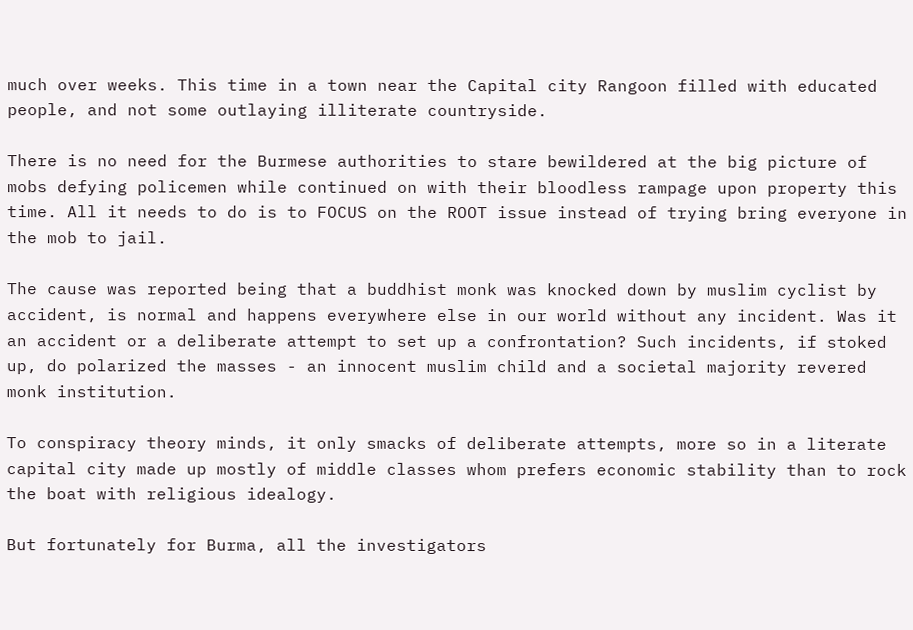much over weeks. This time in a town near the Capital city Rangoon filled with educated people, and not some outlaying illiterate countryside.

There is no need for the Burmese authorities to stare bewildered at the big picture of mobs defying policemen while continued on with their bloodless rampage upon property this time. All it needs to do is to FOCUS on the ROOT issue instead of trying bring everyone in the mob to jail.

The cause was reported being that a buddhist monk was knocked down by muslim cyclist by accident, is normal and happens everywhere else in our world without any incident. Was it an accident or a deliberate attempt to set up a confrontation? Such incidents, if stoked up, do polarized the masses - an innocent muslim child and a societal majority revered monk institution.

To conspiracy theory minds, it only smacks of deliberate attempts, more so in a literate capital city made up mostly of middle classes whom prefers economic stability than to rock the boat with religious idealogy.

But fortunately for Burma, all the investigators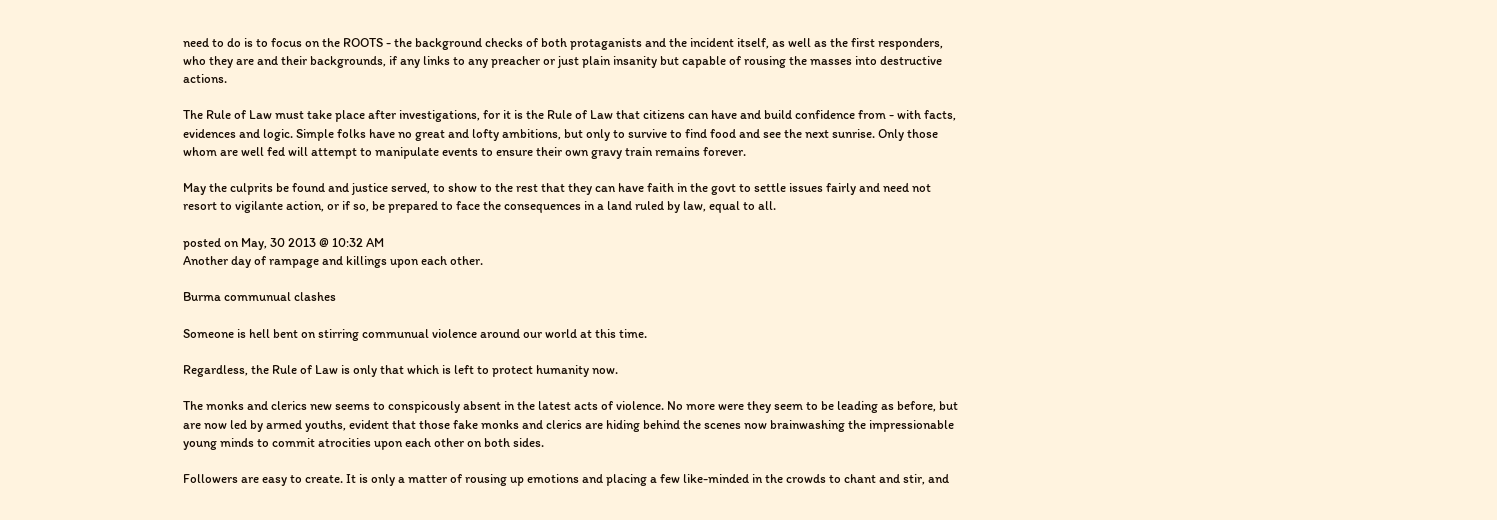need to do is to focus on the ROOTS - the background checks of both protaganists and the incident itself, as well as the first responders, who they are and their backgrounds, if any links to any preacher or just plain insanity but capable of rousing the masses into destructive actions.

The Rule of Law must take place after investigations, for it is the Rule of Law that citizens can have and build confidence from - with facts, evidences and logic. Simple folks have no great and lofty ambitions, but only to survive to find food and see the next sunrise. Only those whom are well fed will attempt to manipulate events to ensure their own gravy train remains forever.

May the culprits be found and justice served, to show to the rest that they can have faith in the govt to settle issues fairly and need not resort to vigilante action, or if so, be prepared to face the consequences in a land ruled by law, equal to all.

posted on May, 30 2013 @ 10:32 AM
Another day of rampage and killings upon each other.

Burma communual clashes

Someone is hell bent on stirring communual violence around our world at this time.

Regardless, the Rule of Law is only that which is left to protect humanity now.

The monks and clerics new seems to conspicously absent in the latest acts of violence. No more were they seem to be leading as before, but are now led by armed youths, evident that those fake monks and clerics are hiding behind the scenes now brainwashing the impressionable young minds to commit atrocities upon each other on both sides.

Followers are easy to create. It is only a matter of rousing up emotions and placing a few like-minded in the crowds to chant and stir, and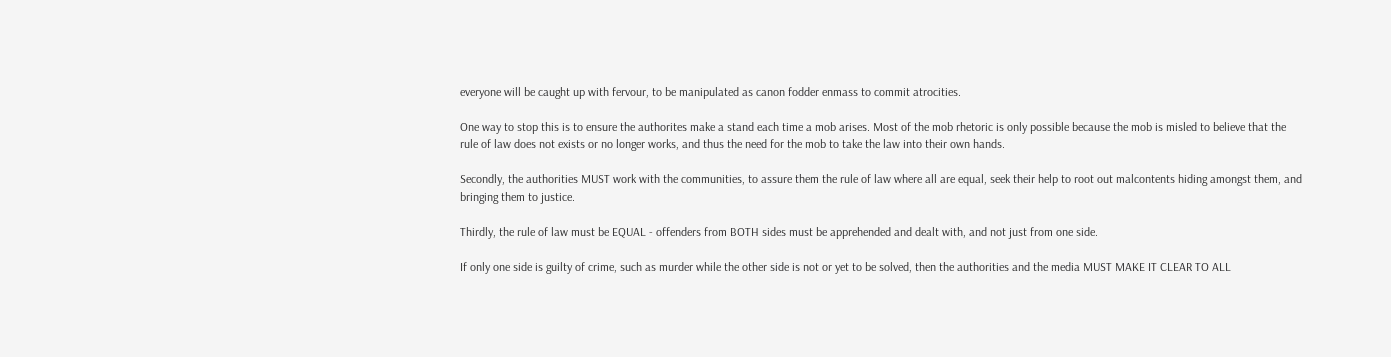everyone will be caught up with fervour, to be manipulated as canon fodder enmass to commit atrocities.

One way to stop this is to ensure the authorites make a stand each time a mob arises. Most of the mob rhetoric is only possible because the mob is misled to believe that the rule of law does not exists or no longer works, and thus the need for the mob to take the law into their own hands.

Secondly, the authorities MUST work with the communities, to assure them the rule of law where all are equal, seek their help to root out malcontents hiding amongst them, and bringing them to justice.

Thirdly, the rule of law must be EQUAL - offenders from BOTH sides must be apprehended and dealt with, and not just from one side.

If only one side is guilty of crime, such as murder while the other side is not or yet to be solved, then the authorities and the media MUST MAKE IT CLEAR TO ALL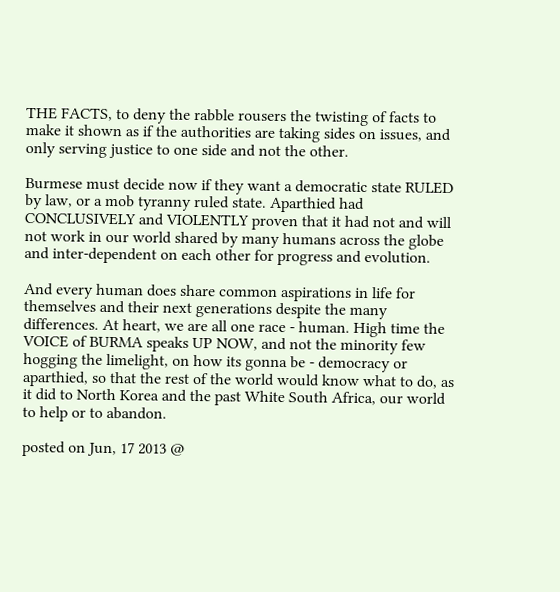THE FACTS, to deny the rabble rousers the twisting of facts to make it shown as if the authorities are taking sides on issues, and only serving justice to one side and not the other.

Burmese must decide now if they want a democratic state RULED by law, or a mob tyranny ruled state. Aparthied had CONCLUSIVELY and VIOLENTLY proven that it had not and will not work in our world shared by many humans across the globe and inter-dependent on each other for progress and evolution.

And every human does share common aspirations in life for themselves and their next generations despite the many differences. At heart, we are all one race - human. High time the VOICE of BURMA speaks UP NOW, and not the minority few hogging the limelight, on how its gonna be - democracy or aparthied, so that the rest of the world would know what to do, as it did to North Korea and the past White South Africa, our world to help or to abandon.

posted on Jun, 17 2013 @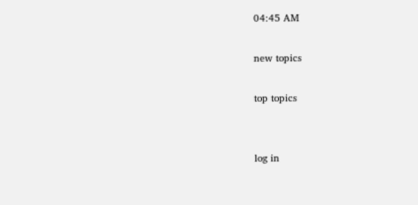04:45 AM

new topics

top topics


log in